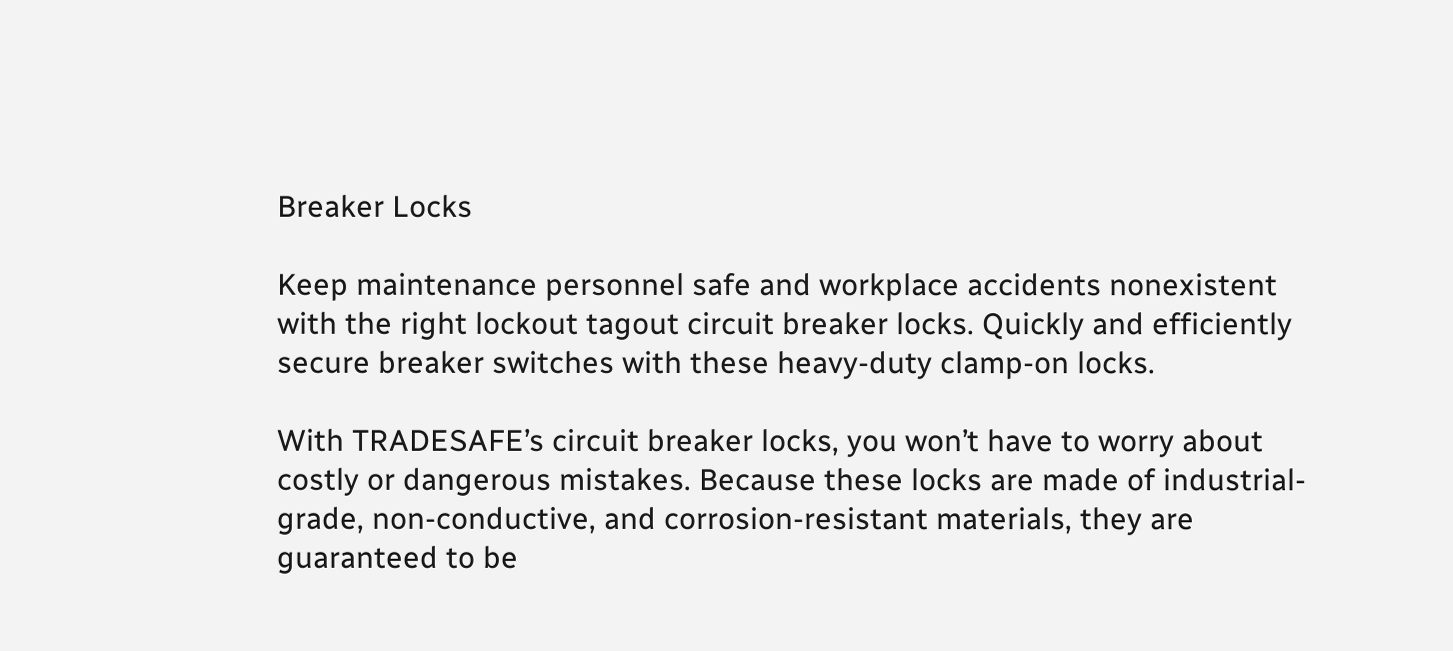Breaker Locks

Keep maintenance personnel safe and workplace accidents nonexistent with the right lockout tagout circuit breaker locks. Quickly and efficiently secure breaker switches with these heavy-duty clamp-on locks.

With TRADESAFE’s circuit breaker locks, you won’t have to worry about costly or dangerous mistakes. Because these locks are made of industrial-grade, non-conductive, and corrosion-resistant materials, they are guaranteed to be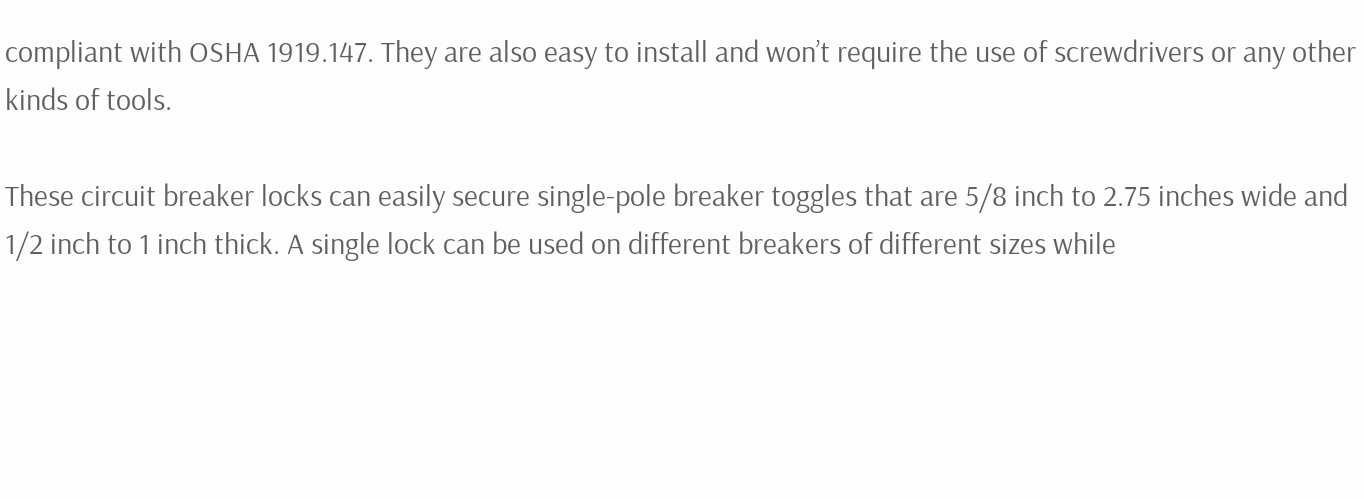compliant with OSHA 1919.147. They are also easy to install and won’t require the use of screwdrivers or any other kinds of tools.

These circuit breaker locks can easily secure single-pole breaker toggles that are 5/8 inch to 2.75 inches wide and 1/2 inch to 1 inch thick. A single lock can be used on different breakers of different sizes while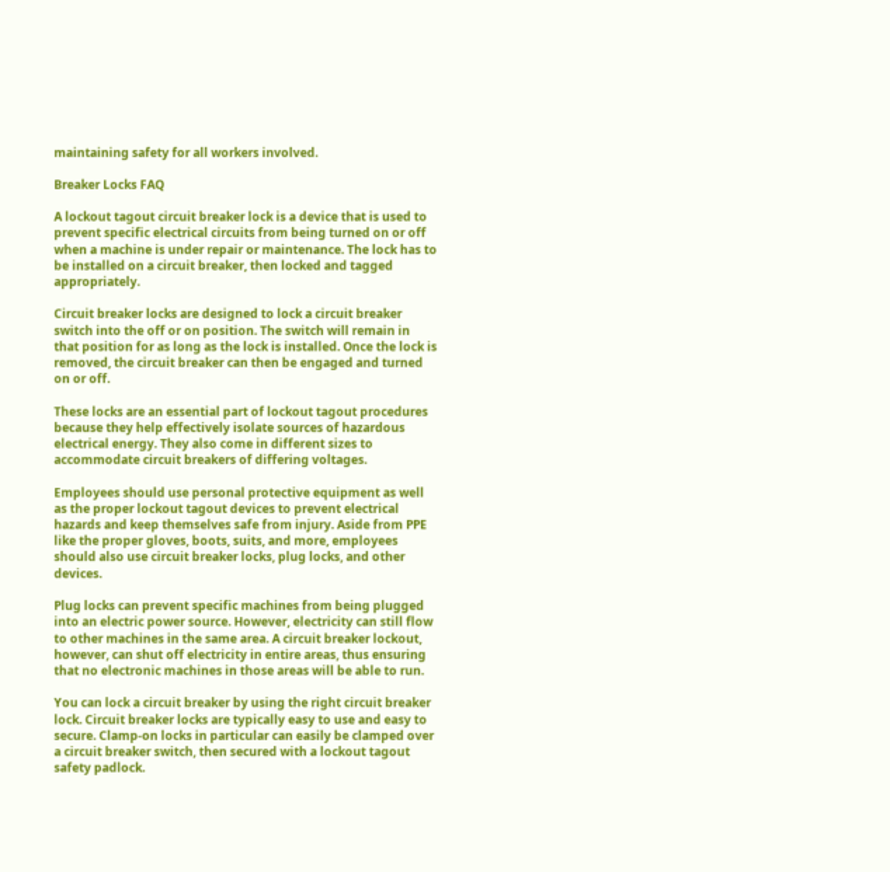maintaining safety for all workers involved.

Breaker Locks FAQ

A lockout tagout circuit breaker lock is a device that is used to prevent specific electrical circuits from being turned on or off when a machine is under repair or maintenance. The lock has to be installed on a circuit breaker, then locked and tagged appropriately.

Circuit breaker locks are designed to lock a circuit breaker switch into the off or on position. The switch will remain in that position for as long as the lock is installed. Once the lock is removed, the circuit breaker can then be engaged and turned on or off.

These locks are an essential part of lockout tagout procedures because they help effectively isolate sources of hazardous electrical energy. They also come in different sizes to accommodate circuit breakers of differing voltages.

Employees should use personal protective equipment as well as the proper lockout tagout devices to prevent electrical hazards and keep themselves safe from injury. Aside from PPE like the proper gloves, boots, suits, and more, employees should also use circuit breaker locks, plug locks, and other devices.

Plug locks can prevent specific machines from being plugged into an electric power source. However, electricity can still flow to other machines in the same area. A circuit breaker lockout, however, can shut off electricity in entire areas, thus ensuring that no electronic machines in those areas will be able to run.

You can lock a circuit breaker by using the right circuit breaker lock. Circuit breaker locks are typically easy to use and easy to secure. Clamp-on locks in particular can easily be clamped over a circuit breaker switch, then secured with a lockout tagout safety padlock.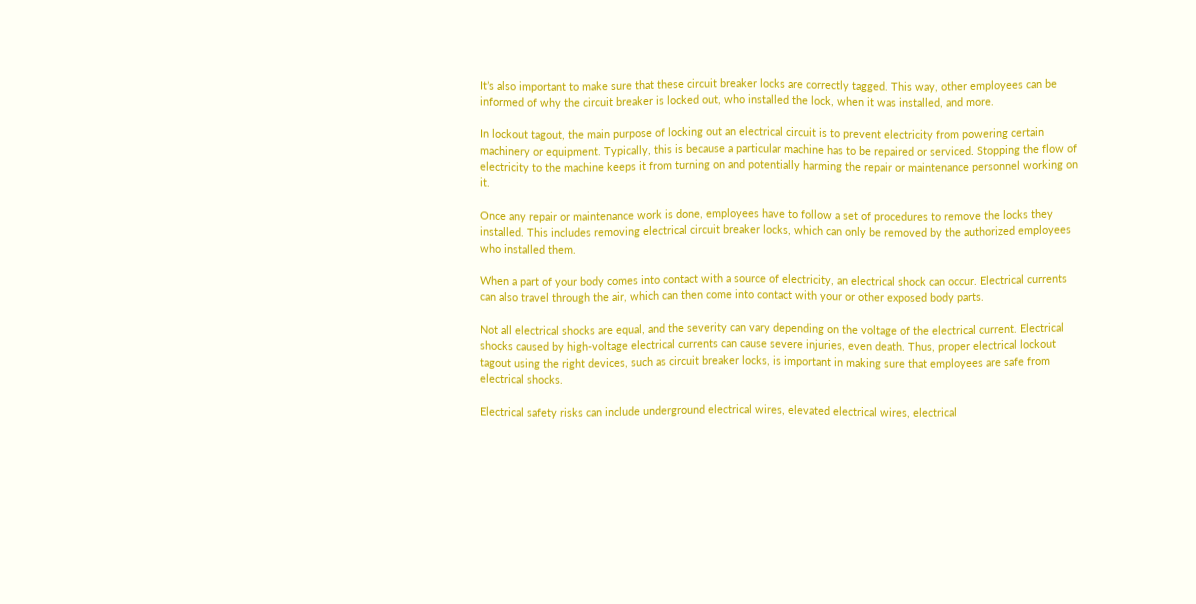It’s also important to make sure that these circuit breaker locks are correctly tagged. This way, other employees can be informed of why the circuit breaker is locked out, who installed the lock, when it was installed, and more.

In lockout tagout, the main purpose of locking out an electrical circuit is to prevent electricity from powering certain machinery or equipment. Typically, this is because a particular machine has to be repaired or serviced. Stopping the flow of electricity to the machine keeps it from turning on and potentially harming the repair or maintenance personnel working on it.

Once any repair or maintenance work is done, employees have to follow a set of procedures to remove the locks they installed. This includes removing electrical circuit breaker locks, which can only be removed by the authorized employees who installed them.

When a part of your body comes into contact with a source of electricity, an electrical shock can occur. Electrical currents can also travel through the air, which can then come into contact with your or other exposed body parts.

Not all electrical shocks are equal, and the severity can vary depending on the voltage of the electrical current. Electrical shocks caused by high-voltage electrical currents can cause severe injuries, even death. Thus, proper electrical lockout tagout using the right devices, such as circuit breaker locks, is important in making sure that employees are safe from electrical shocks.

Electrical safety risks can include underground electrical wires, elevated electrical wires, electrical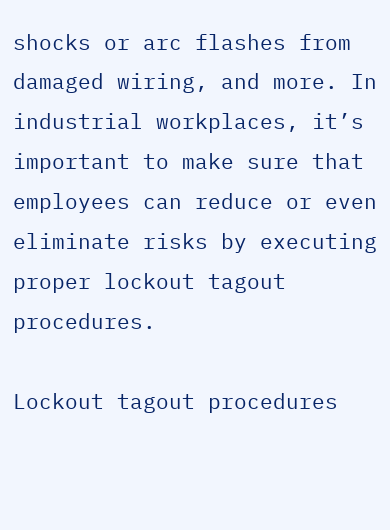shocks or arc flashes from damaged wiring, and more. In industrial workplaces, it’s important to make sure that employees can reduce or even eliminate risks by executing proper lockout tagout procedures.

Lockout tagout procedures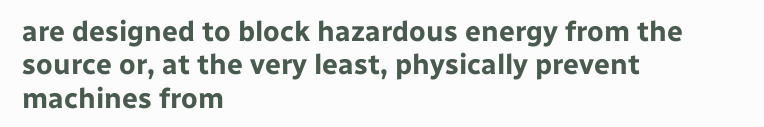are designed to block hazardous energy from the source or, at the very least, physically prevent machines from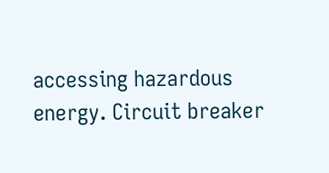accessing hazardous energy. Circuit breaker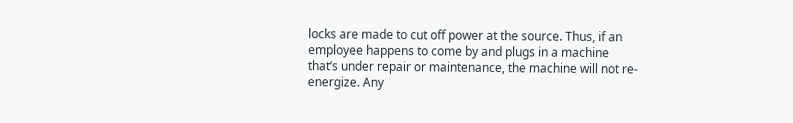locks are made to cut off power at the source. Thus, if an employee happens to come by and plugs in a machine that’s under repair or maintenance, the machine will not re-energize. Any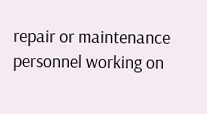repair or maintenance personnel working on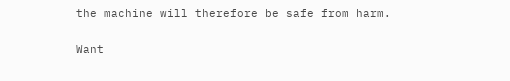the machine will therefore be safe from harm.


Want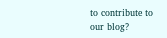to contribute to our blog?